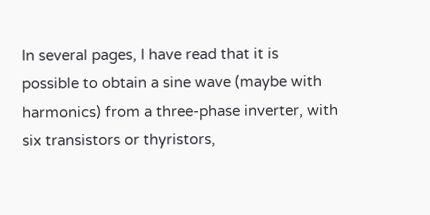In several pages, I have read that it is possible to obtain a sine wave (maybe with harmonics) from a three-phase inverter, with six transistors or thyristors,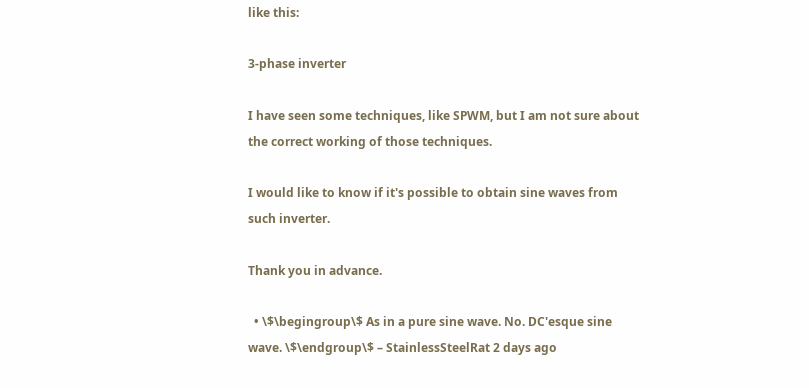like this:

3-phase inverter

I have seen some techniques, like SPWM, but I am not sure about the correct working of those techniques.

I would like to know if it's possible to obtain sine waves from such inverter.

Thank you in advance.

  • \$\begingroup\$ As in a pure sine wave. No. DC'esque sine wave. \$\endgroup\$ – StainlessSteelRat 2 days ago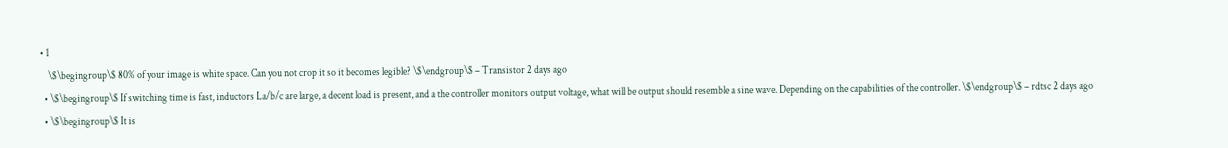• 1
    \$\begingroup\$ 80% of your image is white space. Can you not crop it so it becomes legible? \$\endgroup\$ – Transistor 2 days ago
  • \$\begingroup\$ If switching time is fast, inductors La/b/c are large, a decent load is present, and a the controller monitors output voltage, what will be output should resemble a sine wave. Depending on the capabilities of the controller. \$\endgroup\$ – rdtsc 2 days ago
  • \$\begingroup\$ It is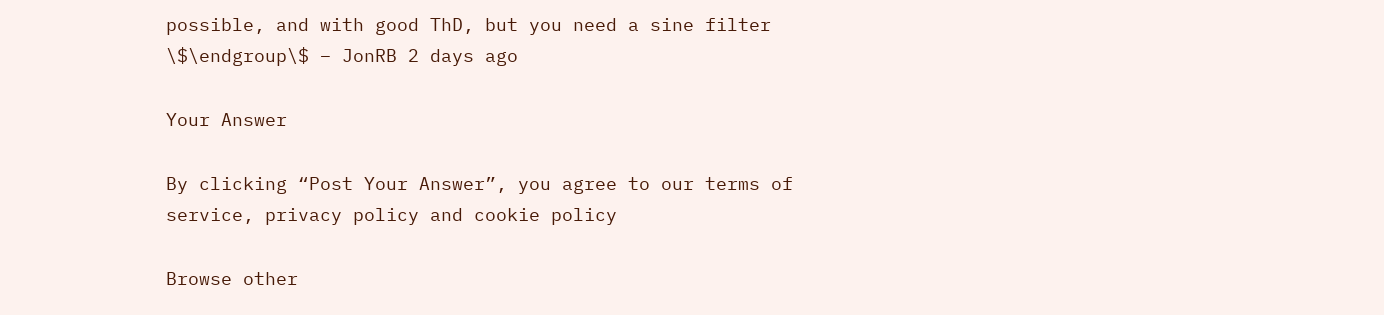possible, and with good ThD, but you need a sine filter \$\endgroup\$ – JonRB 2 days ago

Your Answer

By clicking “Post Your Answer”, you agree to our terms of service, privacy policy and cookie policy

Browse other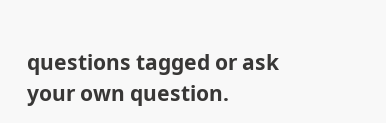questions tagged or ask your own question.